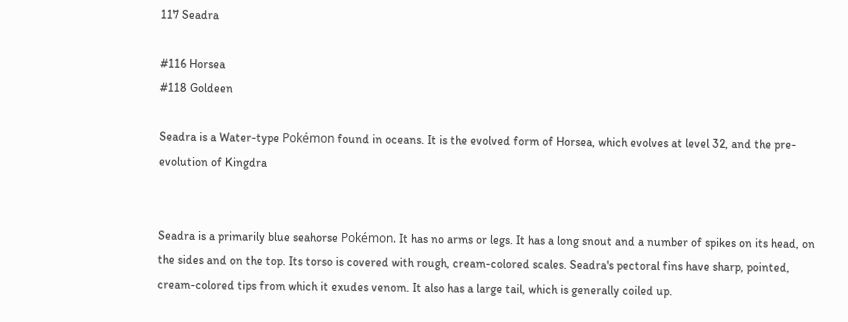117 Seadra

#116 Horsea
#118 Goldeen

Seadra is a Water-type Pokémon found in oceans. It is the evolved form of Horsea, which evolves at level 32, and the pre-evolution of Kingdra


Seadra is a primarily blue seahorse Pokémon. It has no arms or legs. It has a long snout and a number of spikes on its head, on the sides and on the top. Its torso is covered with rough, cream-colored scales. Seadra's pectoral fins have sharp, pointed, cream-colored tips from which it exudes venom. It also has a large tail, which is generally coiled up.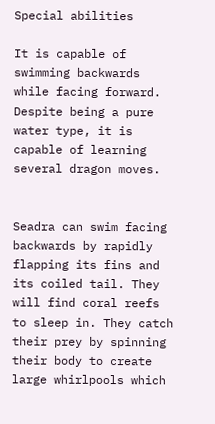Special abilities

It is capable of swimming backwards while facing forward. Despite being a pure water type, it is capable of learning several dragon moves.


Seadra can swim facing backwards by rapidly flapping its fins and its coiled tail. They will find coral reefs to sleep in. They catch their prey by spinning their body to create large whirlpools which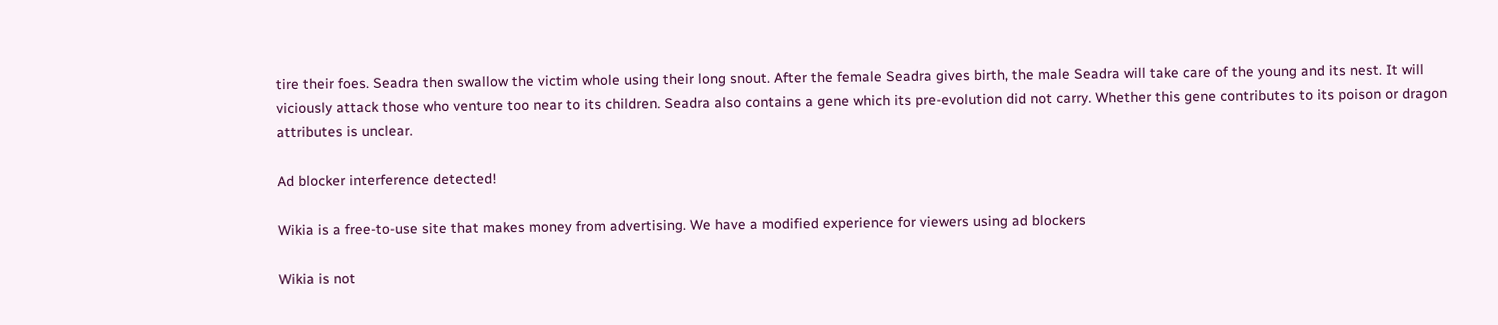tire their foes. Seadra then swallow the victim whole using their long snout. After the female Seadra gives birth, the male Seadra will take care of the young and its nest. It will viciously attack those who venture too near to its children. Seadra also contains a gene which its pre-evolution did not carry. Whether this gene contributes to its poison or dragon attributes is unclear.

Ad blocker interference detected!

Wikia is a free-to-use site that makes money from advertising. We have a modified experience for viewers using ad blockers

Wikia is not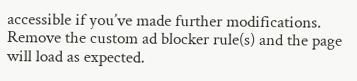accessible if you’ve made further modifications. Remove the custom ad blocker rule(s) and the page will load as expected.